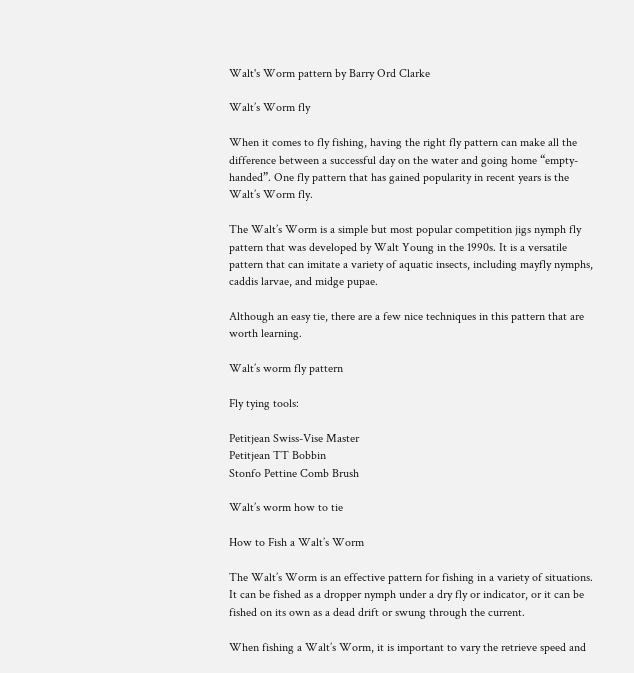Walt's Worm pattern by Barry Ord Clarke

Walt’s Worm fly

When it comes to fly fishing, having the right fly pattern can make all the difference between a successful day on the water and going home “empty-handed”. One fly pattern that has gained popularity in recent years is the Walt’s Worm fly.

The Walt’s Worm is a simple but most popular competition jigs nymph fly pattern that was developed by Walt Young in the 1990s. It is a versatile pattern that can imitate a variety of aquatic insects, including mayfly nymphs, caddis larvae, and midge pupae.

Although an easy tie, there are a few nice techniques in this pattern that are worth learning.

Walt’s worm fly pattern

Fly tying tools:

Petitjean Swiss-Vise Master
Petitjean TT Bobbin
Stonfo Pettine Comb Brush

Walt’s worm how to tie

How to Fish a Walt’s Worm

The Walt’s Worm is an effective pattern for fishing in a variety of situations. It can be fished as a dropper nymph under a dry fly or indicator, or it can be fished on its own as a dead drift or swung through the current.

When fishing a Walt’s Worm, it is important to vary the retrieve speed and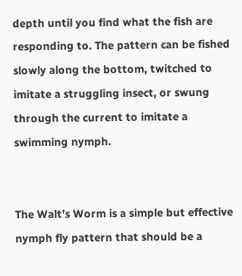depth until you find what the fish are responding to. The pattern can be fished slowly along the bottom, twitched to imitate a struggling insect, or swung through the current to imitate a swimming nymph.


The Walt’s Worm is a simple but effective nymph fly pattern that should be a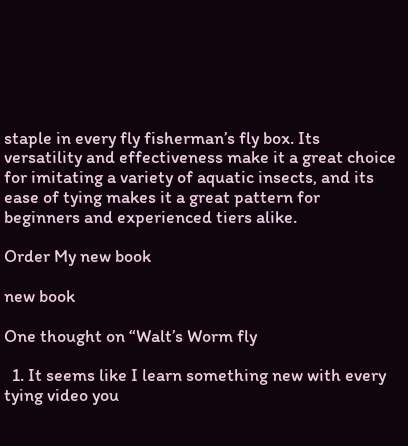staple in every fly fisherman’s fly box. Its versatility and effectiveness make it a great choice for imitating a variety of aquatic insects, and its ease of tying makes it a great pattern for beginners and experienced tiers alike.

Order My new book

new book

One thought on “Walt’s Worm fly

  1. It seems like I learn something new with every tying video you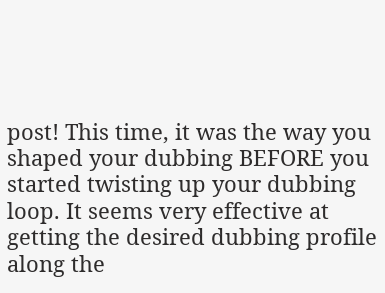post! This time, it was the way you shaped your dubbing BEFORE you started twisting up your dubbing loop. It seems very effective at getting the desired dubbing profile along the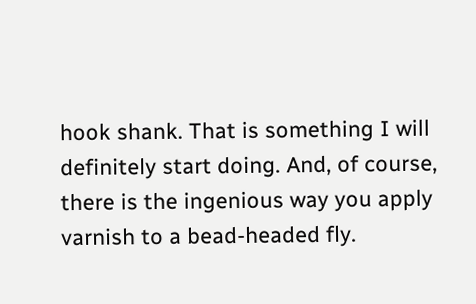hook shank. That is something I will definitely start doing. And, of course, there is the ingenious way you apply varnish to a bead-headed fly.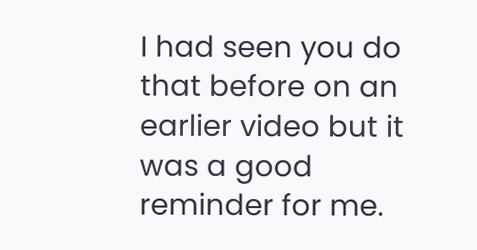I had seen you do that before on an earlier video but it was a good reminder for me.